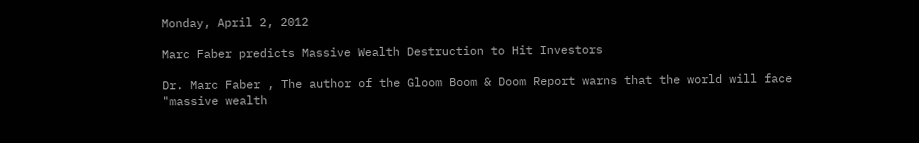Monday, April 2, 2012

Marc Faber predicts Massive Wealth Destruction to Hit Investors

Dr. Marc Faber , The author of the Gloom Boom & Doom Report warns that the world will face "massive wealth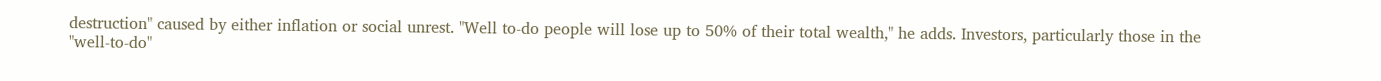destruction" caused by either inflation or social unrest. "Well to-do people will lose up to 50% of their total wealth," he adds. Investors, particularly those in the "well-to-do"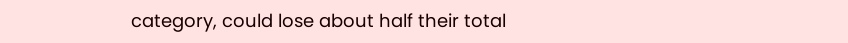category, could lose about half their total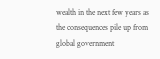wealth in the next few years as the consequences pile up from global government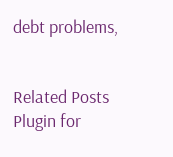debt problems,


Related Posts Plugin for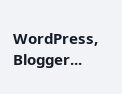WordPress, Blogger...